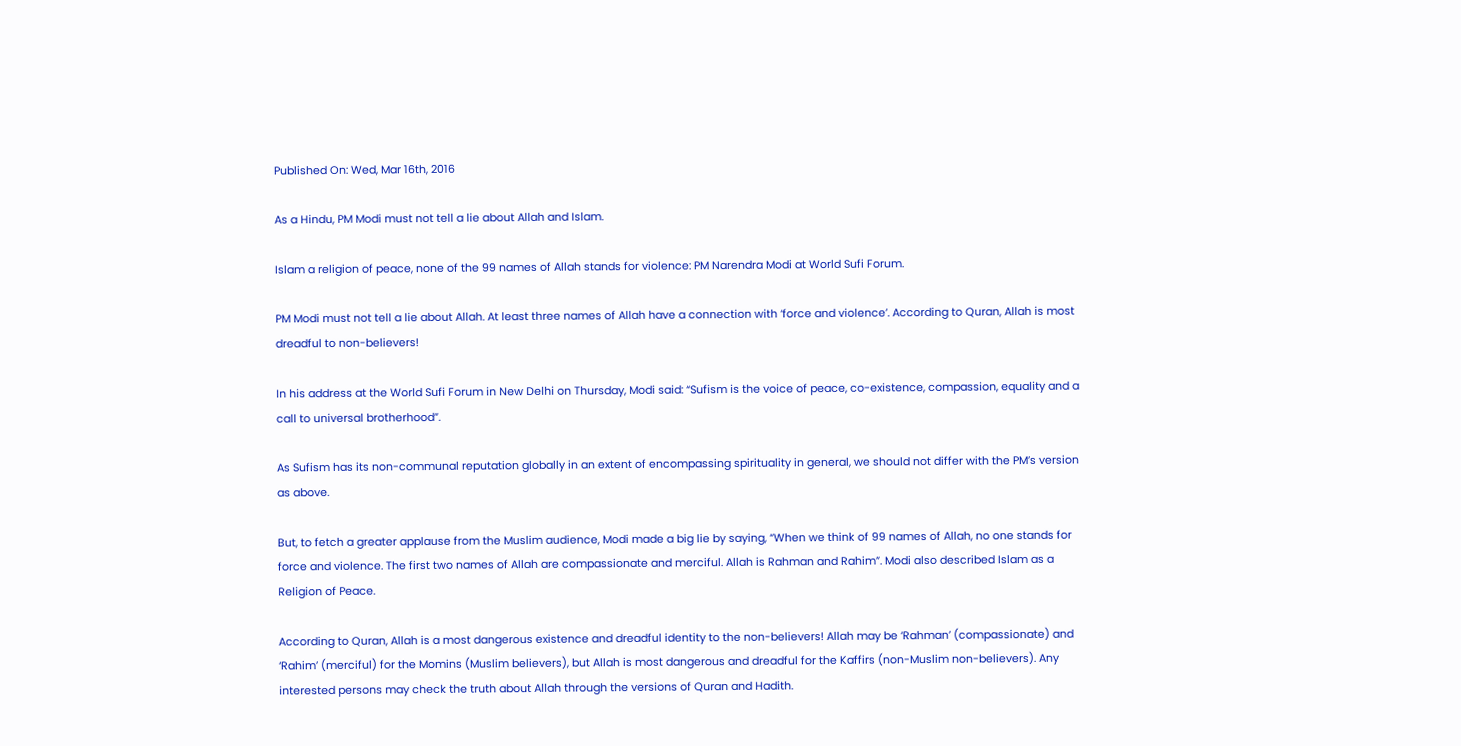Published On: Wed, Mar 16th, 2016

As a Hindu, PM Modi must not tell a lie about Allah and Islam.

Islam a religion of peace, none of the 99 names of Allah stands for violence: PM Narendra Modi at World Sufi Forum.

PM Modi must not tell a lie about Allah. At least three names of Allah have a connection with ‘force and violence’. According to Quran, Allah is most dreadful to non-believers!

In his address at the World Sufi Forum in New Delhi on Thursday, Modi said: “Sufism is the voice of peace, co-existence, compassion, equality and a call to universal brotherhood”.

As Sufism has its non-communal reputation globally in an extent of encompassing spirituality in general, we should not differ with the PM’s version as above.

But, to fetch a greater applause from the Muslim audience, Modi made a big lie by saying, “When we think of 99 names of Allah, no one stands for force and violence. The first two names of Allah are compassionate and merciful. Allah is Rahman and Rahim”. Modi also described Islam as a Religion of Peace.

According to Quran, Allah is a most dangerous existence and dreadful identity to the non-believers! Allah may be ‘Rahman’ (compassionate) and ‘Rahim’ (merciful) for the Momins (Muslim believers), but Allah is most dangerous and dreadful for the Kaffirs (non-Muslim non-believers). Any interested persons may check the truth about Allah through the versions of Quran and Hadith.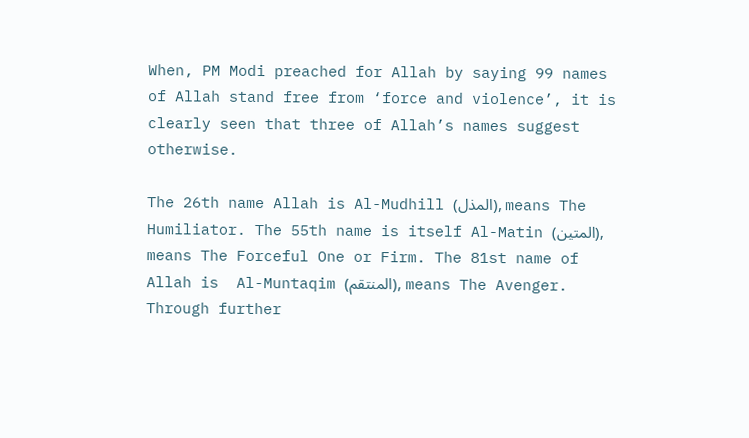When, PM Modi preached for Allah by saying 99 names of Allah stand free from ‘force and violence’, it is clearly seen that three of Allah’s names suggest otherwise.

The 26th name Allah is Al-Mudhill (المذل), means The Humiliator. The 55th name is itself Al-Matin (المتين), means The Forceful One or Firm. The 81st name of Allah is  Al-Muntaqim (المنتقم), means The Avenger. Through further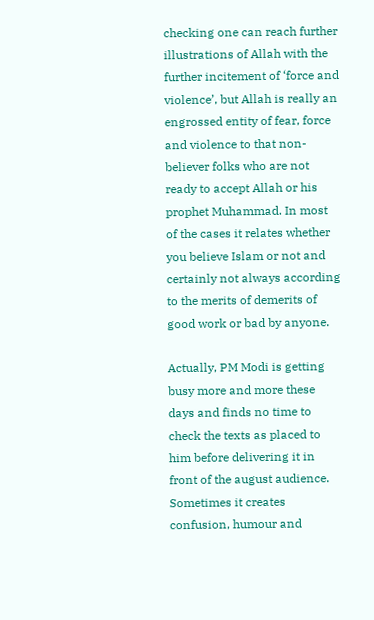checking one can reach further illustrations of Allah with the further incitement of ‘force and violence’, but Allah is really an engrossed entity of fear, force and violence to that non-believer folks who are not ready to accept Allah or his prophet Muhammad. In most of the cases it relates whether you believe Islam or not and certainly not always according to the merits of demerits of good work or bad by anyone.

Actually, PM Modi is getting busy more and more these days and finds no time to check the texts as placed to him before delivering it in front of the august audience. Sometimes it creates confusion, humour and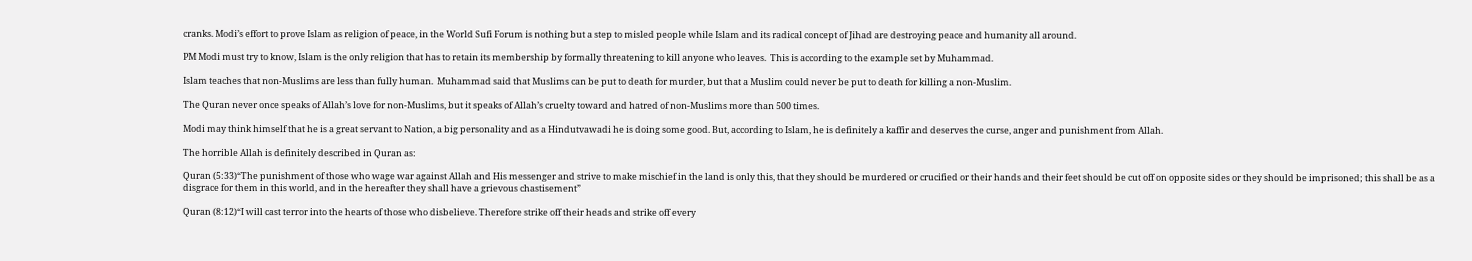cranks. Modi’s effort to prove Islam as religion of peace, in the World Sufi Forum is nothing but a step to misled people while Islam and its radical concept of Jihad are destroying peace and humanity all around.

PM Modi must try to know, Islam is the only religion that has to retain its membership by formally threatening to kill anyone who leaves.  This is according to the example set by Muhammad.

Islam teaches that non-Muslims are less than fully human.  Muhammad said that Muslims can be put to death for murder, but that a Muslim could never be put to death for killing a non-Muslim.

The Quran never once speaks of Allah’s love for non-Muslims, but it speaks of Allah’s cruelty toward and hatred of non-Muslims more than 500 times.

Modi may think himself that he is a great servant to Nation, a big personality and as a Hindutvawadi he is doing some good. But, according to Islam, he is definitely a kaffir and deserves the curse, anger and punishment from Allah.

The horrible Allah is definitely described in Quran as:

Quran (5:33)“The punishment of those who wage war against Allah and His messenger and strive to make mischief in the land is only this, that they should be murdered or crucified or their hands and their feet should be cut off on opposite sides or they should be imprisoned; this shall be as a disgrace for them in this world, and in the hereafter they shall have a grievous chastisement”

Quran (8:12)“I will cast terror into the hearts of those who disbelieve. Therefore strike off their heads and strike off every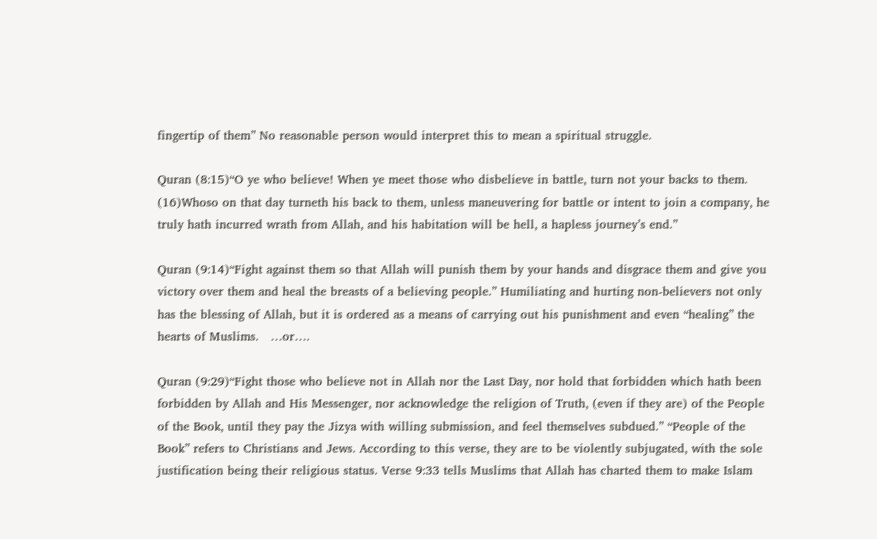fingertip of them” No reasonable person would interpret this to mean a spiritual struggle.

Quran (8:15)“O ye who believe! When ye meet those who disbelieve in battle, turn not your backs to them. (16)Whoso on that day turneth his back to them, unless maneuvering for battle or intent to join a company, he truly hath incurred wrath from Allah, and his habitation will be hell, a hapless journey’s end.”

Quran (9:14)“Fight against them so that Allah will punish them by your hands and disgrace them and give you victory over them and heal the breasts of a believing people.” Humiliating and hurting non-believers not only has the blessing of Allah, but it is ordered as a means of carrying out his punishment and even “healing” the hearts of Muslims.   …or….

Quran (9:29)“Fight those who believe not in Allah nor the Last Day, nor hold that forbidden which hath been forbidden by Allah and His Messenger, nor acknowledge the religion of Truth, (even if they are) of the People of the Book, until they pay the Jizya with willing submission, and feel themselves subdued.” “People of the Book” refers to Christians and Jews. According to this verse, they are to be violently subjugated, with the sole justification being their religious status. Verse 9:33 tells Muslims that Allah has charted them to make Islam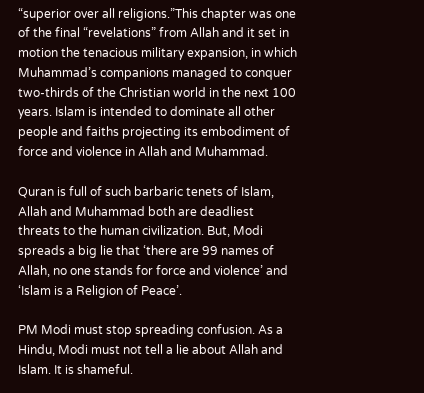“superior over all religions.”This chapter was one of the final “revelations” from Allah and it set in motion the tenacious military expansion, in which Muhammad’s companions managed to conquer two-thirds of the Christian world in the next 100 years. Islam is intended to dominate all other people and faiths projecting its embodiment of force and violence in Allah and Muhammad.

Quran is full of such barbaric tenets of Islam, Allah and Muhammad both are deadliest threats to the human civilization. But, Modi spreads a big lie that ‘there are 99 names of Allah, no one stands for force and violence’ and ‘Islam is a Religion of Peace’.

PM Modi must stop spreading confusion. As a Hindu, Modi must not tell a lie about Allah and Islam. It is shameful.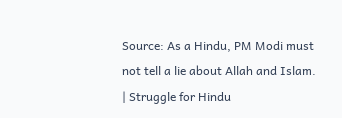Source: As a Hindu, PM Modi must not tell a lie about Allah and Islam. | Struggle for Hindu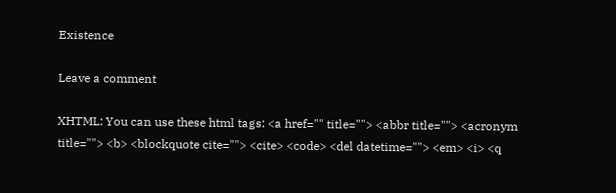Existence

Leave a comment

XHTML: You can use these html tags: <a href="" title=""> <abbr title=""> <acronym title=""> <b> <blockquote cite=""> <cite> <code> <del datetime=""> <em> <i> <q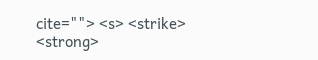cite=""> <s> <strike> <strong>